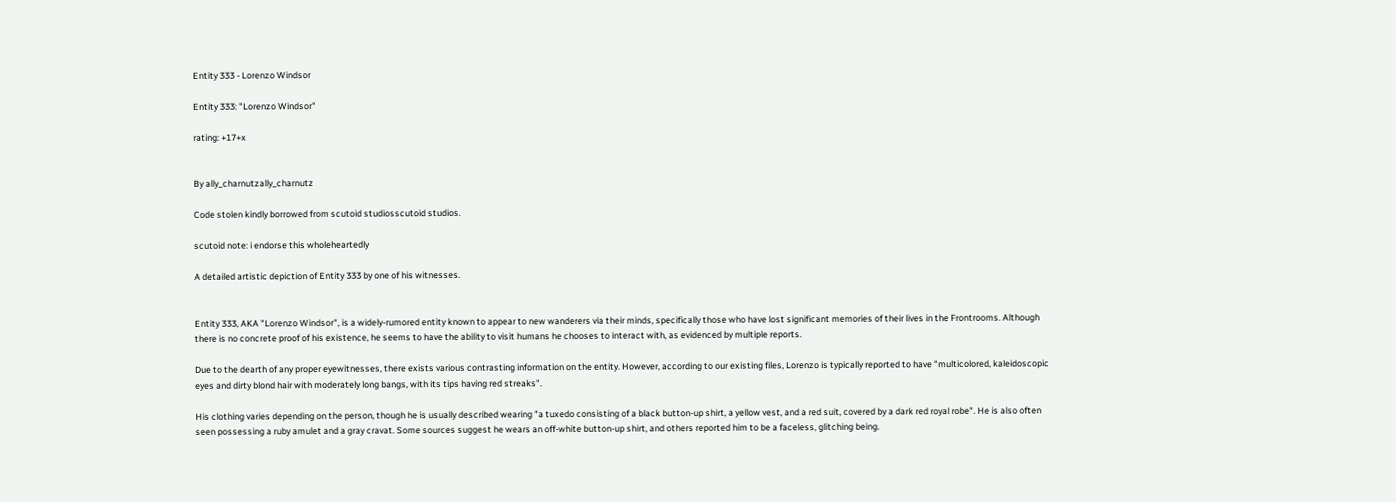Entity 333 - Lorenzo Windsor

Entity 333: "Lorenzo Windsor"

rating: +17+x


By ally_charnutzally_charnutz

Code stolen kindly borrowed from scutoid studiosscutoid studios.

scutoid note: i endorse this wholeheartedly

A detailed artistic depiction of Entity 333 by one of his witnesses.


Entity 333, AKA "Lorenzo Windsor", is a widely-rumored entity known to appear to new wanderers via their minds, specifically those who have lost significant memories of their lives in the Frontrooms. Although there is no concrete proof of his existence, he seems to have the ability to visit humans he chooses to interact with, as evidenced by multiple reports.

Due to the dearth of any proper eyewitnesses, there exists various contrasting information on the entity. However, according to our existing files, Lorenzo is typically reported to have "multicolored, kaleidoscopic eyes and dirty blond hair with moderately long bangs, with its tips having red streaks".

His clothing varies depending on the person, though he is usually described wearing "a tuxedo consisting of a black button-up shirt, a yellow vest, and a red suit, covered by a dark red royal robe". He is also often seen possessing a ruby amulet and a gray cravat. Some sources suggest he wears an off-white button-up shirt, and others reported him to be a faceless, glitching being.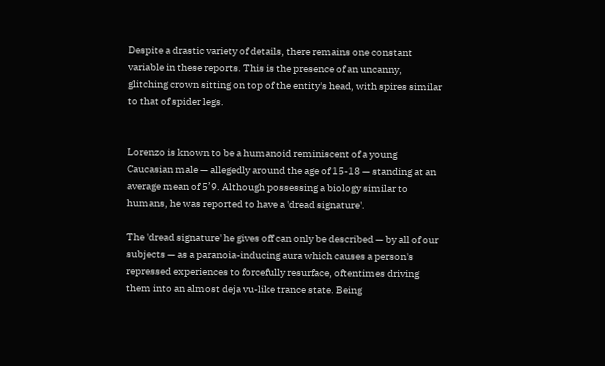Despite a drastic variety of details, there remains one constant variable in these reports. This is the presence of an uncanny, glitching crown sitting on top of the entity's head, with spires similar to that of spider legs.


Lorenzo is known to be a humanoid reminiscent of a young Caucasian male — allegedly around the age of 15-18 — standing at an average mean of 5’9. Although possessing a biology similar to humans, he was reported to have a 'dread signature'.

The 'dread signature' he gives off can only be described — by all of our subjects — as a paranoia-inducing aura which causes a person's repressed experiences to forcefully resurface, oftentimes driving them into an almost deja vu-like trance state. Being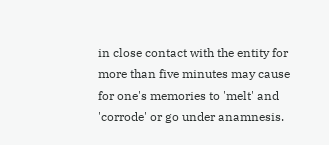in close contact with the entity for more than five minutes may cause for one's memories to 'melt' and 'corrode' or go under anamnesis.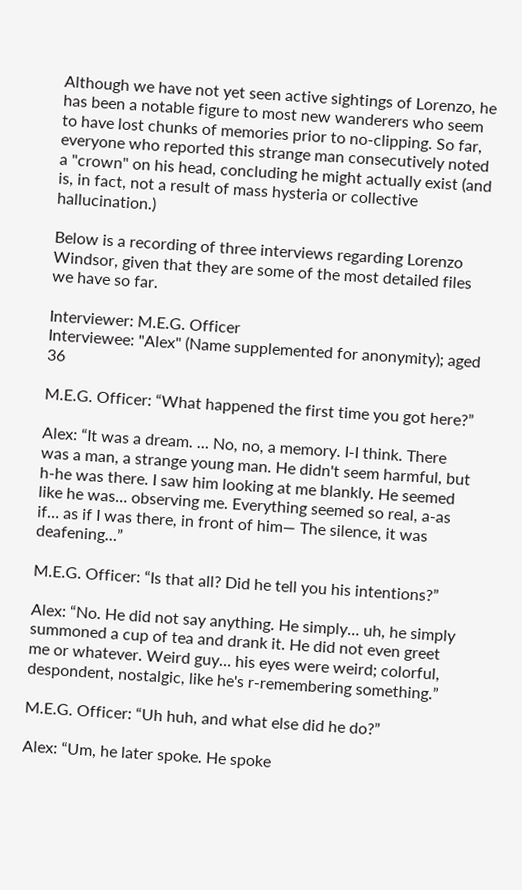Although we have not yet seen active sightings of Lorenzo, he has been a notable figure to most new wanderers who seem to have lost chunks of memories prior to no-clipping. So far, everyone who reported this strange man consecutively noted a "crown" on his head, concluding he might actually exist (and is, in fact, not a result of mass hysteria or collective hallucination.)

Below is a recording of three interviews regarding Lorenzo Windsor, given that they are some of the most detailed files we have so far.

Interviewer: M.E.G. Officer
Interviewee: "Alex" (Name supplemented for anonymity); aged 36

M.E.G. Officer: “What happened the first time you got here?”

Alex: “It was a dream. … No, no, a memory. I-I think. There was a man, a strange young man. He didn't seem harmful, but h-he was there. I saw him looking at me blankly. He seemed like he was… observing me. Everything seemed so real, a-as if… as if I was there, in front of him— The silence, it was deafening…”

M.E.G. Officer: “Is that all? Did he tell you his intentions?”

Alex: “No. He did not say anything. He simply… uh, he simply summoned a cup of tea and drank it. He did not even greet me or whatever. Weird guy… his eyes were weird; colorful, despondent, nostalgic, like he's r-remembering something.”

M.E.G. Officer: “Uh huh, and what else did he do?”

Alex: “Um, he later spoke. He spoke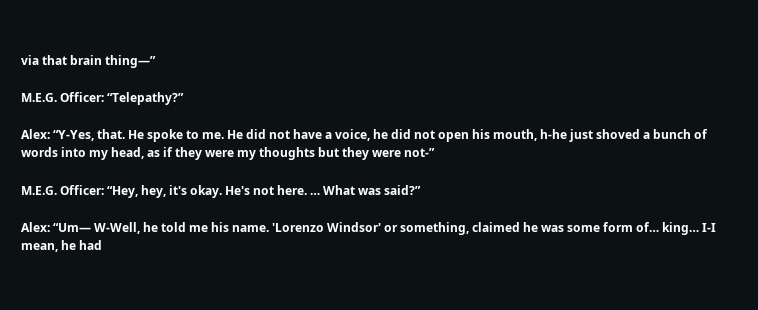via that brain thing—”

M.E.G. Officer: “Telepathy?”

Alex: “Y-Yes, that. He spoke to me. He did not have a voice, he did not open his mouth, h-he just shoved a bunch of words into my head, as if they were my thoughts but they were not-”

M.E.G. Officer: “Hey, hey, it's okay. He's not here. … What was said?”

Alex: “Um— W-Well, he told me his name. 'Lorenzo Windsor' or something, claimed he was some form of… king… I-I mean, he had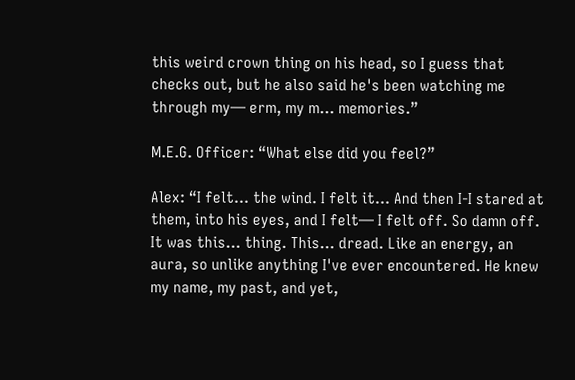this weird crown thing on his head, so I guess that checks out, but he also said he's been watching me through my— erm, my m… memories.”

M.E.G. Officer: “What else did you feel?”

Alex: “I felt… the wind. I felt it… And then I-I stared at them, into his eyes, and I felt— I felt off. So damn off. It was this… thing. This… dread. Like an energy, an aura, so unlike anything I've ever encountered. He knew my name, my past, and yet,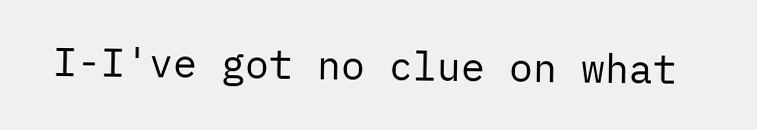I-I've got no clue on what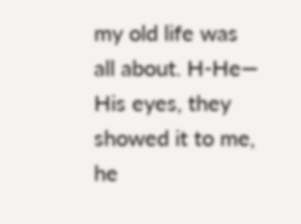my old life was all about. H-He— His eyes, they showed it to me, he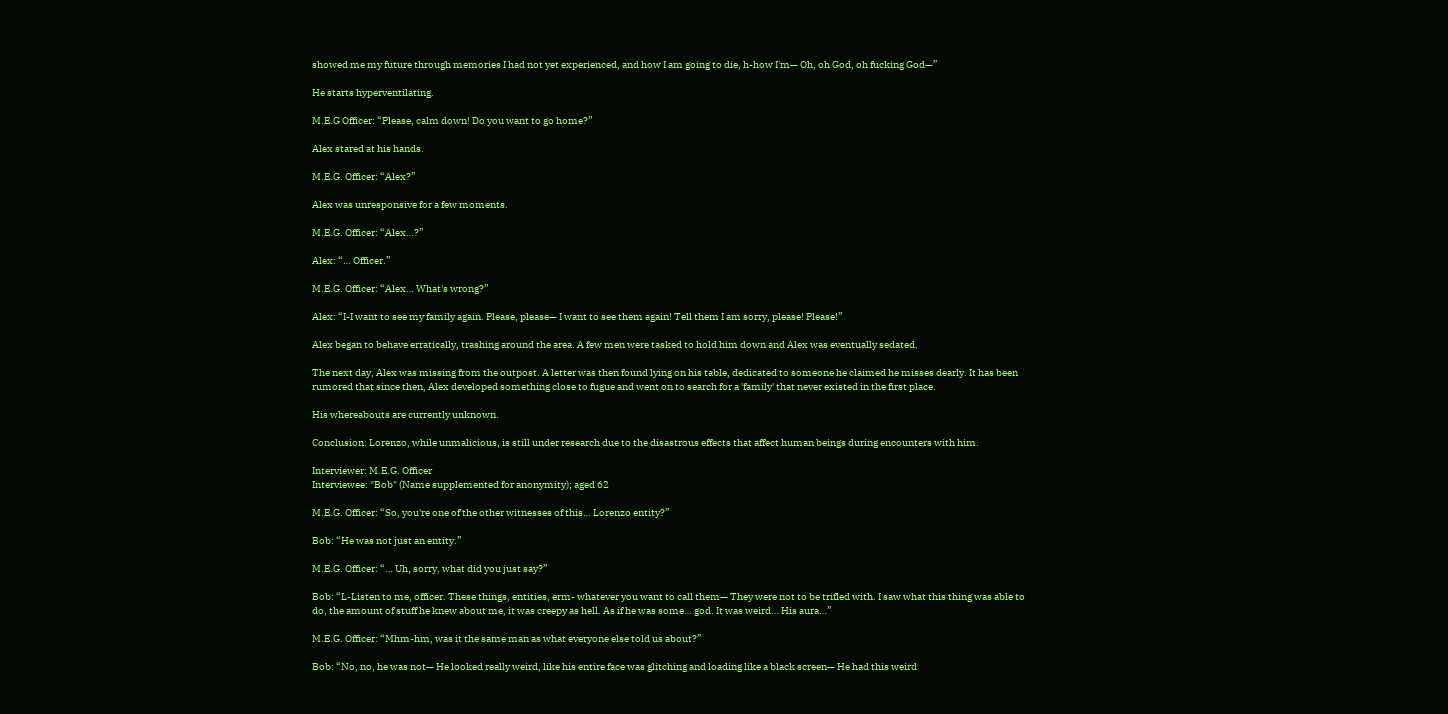showed me my future through memories I had not yet experienced, and how I am going to die, h-how I'm— Oh, oh God, oh fucking God—”

He starts hyperventilating.

M.E.G Officer: “Please, calm down! Do you want to go home?”

Alex stared at his hands.

M.E.G. Officer: “Alex?”

Alex was unresponsive for a few moments.

M.E.G. Officer: “Alex…?”

Alex: “… Officer.”

M.E.G. Officer: “Alex… What's wrong?”

Alex: “I-I want to see my family again. Please, please— I want to see them again! Tell them I am sorry, please! Please!”

Alex began to behave erratically, trashing around the area. A few men were tasked to hold him down and Alex was eventually sedated.

The next day, Alex was missing from the outpost. A letter was then found lying on his table, dedicated to someone he claimed he misses dearly. It has been rumored that since then, Alex developed something close to fugue and went on to search for a 'family' that never existed in the first place.

His whereabouts are currently unknown.

Conclusion: Lorenzo, while unmalicious, is still under research due to the disastrous effects that affect human beings during encounters with him.

Interviewer: M.E.G. Officer
Interviewee: "Bob" (Name supplemented for anonymity); aged 62

M.E.G. Officer: “So, you're one of the other witnesses of this… Lorenzo entity?”

Bob: “He was not just an entity.”

M.E.G. Officer: “… Uh, sorry, what did you just say?”

Bob: “L-Listen to me, officer. These things, entities, erm- whatever you want to call them— They were not to be trifled with. I saw what this thing was able to do, the amount of stuff he knew about me, it was creepy as hell. As if he was some… god. It was weird… His aura…”

M.E.G. Officer: “Mhm-hm, was it the same man as what everyone else told us about?”

Bob: “No, no, he was not— He looked really weird, like his entire face was glitching and loading like a black screen— He had this weird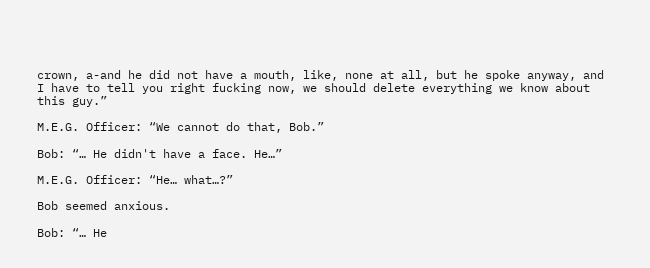crown, a-and he did not have a mouth, like, none at all, but he spoke anyway, and I have to tell you right fucking now, we should delete everything we know about this guy.”

M.E.G. Officer: “We cannot do that, Bob.”

Bob: “… He didn't have a face. He…”

M.E.G. Officer: “He… what…?”

Bob seemed anxious.

Bob: “… He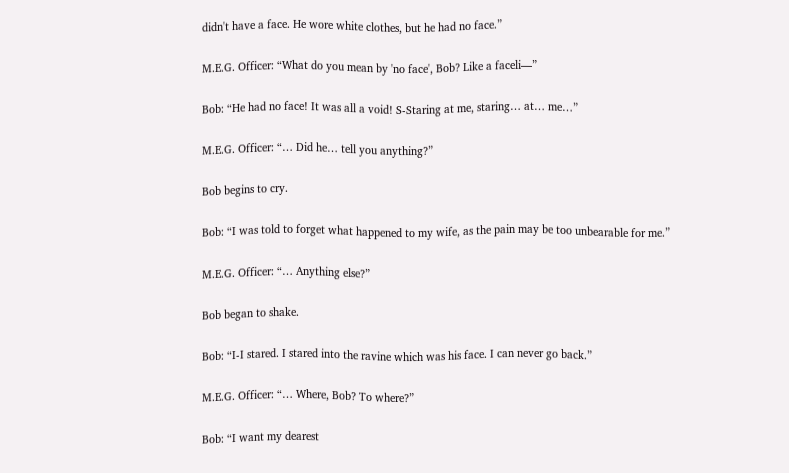didn't have a face. He wore white clothes, but he had no face.”

M.E.G. Officer: “What do you mean by 'no face', Bob? Like a faceli—”

Bob: “He had no face! It was all a void! S-Staring at me, staring… at… me…”

M.E.G. Officer: “… Did he… tell you anything?”

Bob begins to cry.

Bob: “I was told to forget what happened to my wife, as the pain may be too unbearable for me.”

M.E.G. Officer: “… Anything else?”

Bob began to shake.

Bob: “I-I stared. I stared into the ravine which was his face. I can never go back.”

M.E.G. Officer: “… Where, Bob? To where?”

Bob: “I want my dearest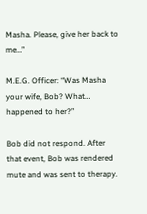Masha. Please, give her back to me…”

M.E.G. Officer: “Was Masha your wife, Bob? What… happened to her?”

Bob did not respond. After that event, Bob was rendered mute and was sent to therapy.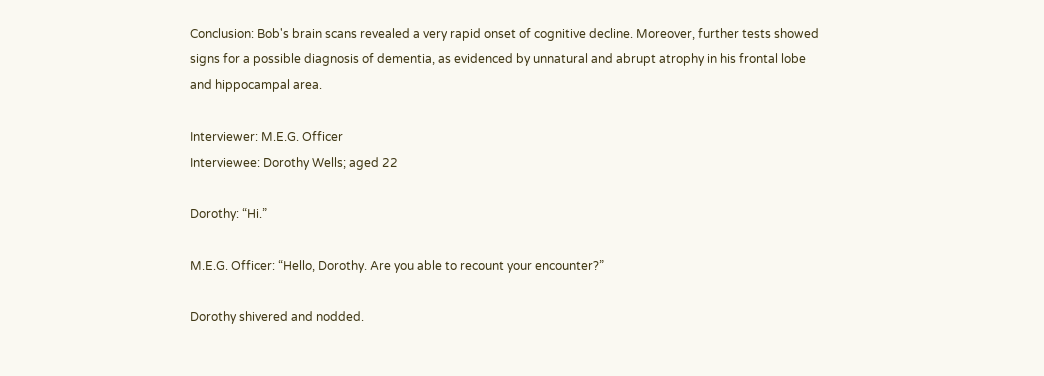Conclusion: Bob's brain scans revealed a very rapid onset of cognitive decline. Moreover, further tests showed signs for a possible diagnosis of dementia, as evidenced by unnatural and abrupt atrophy in his frontal lobe and hippocampal area.

Interviewer: M.E.G. Officer
Interviewee: Dorothy Wells; aged 22

Dorothy: “Hi.”

M.E.G. Officer: “Hello, Dorothy. Are you able to recount your encounter?”

Dorothy shivered and nodded.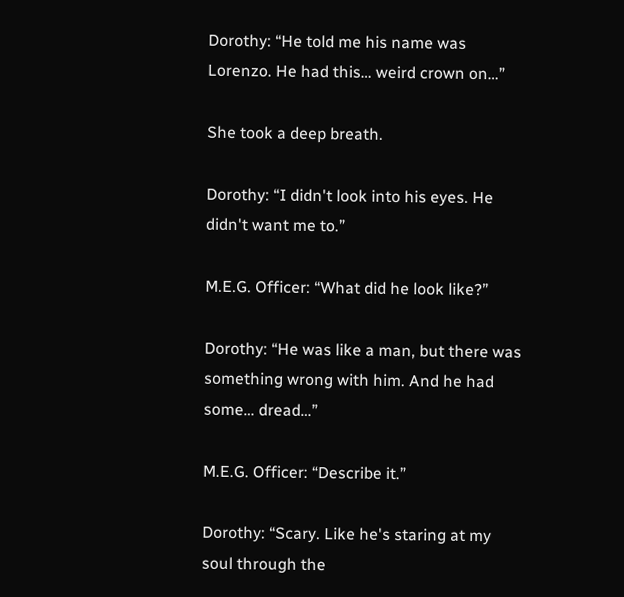Dorothy: “He told me his name was Lorenzo. He had this… weird crown on…”

She took a deep breath.

Dorothy: “I didn't look into his eyes. He didn't want me to.”

M.E.G. Officer: “What did he look like?”

Dorothy: “He was like a man, but there was something wrong with him. And he had some… dread…”

M.E.G. Officer: “Describe it.”

Dorothy: “Scary. Like he's staring at my soul through the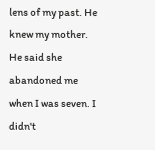lens of my past. He knew my mother. He said she abandoned me when I was seven. I didn't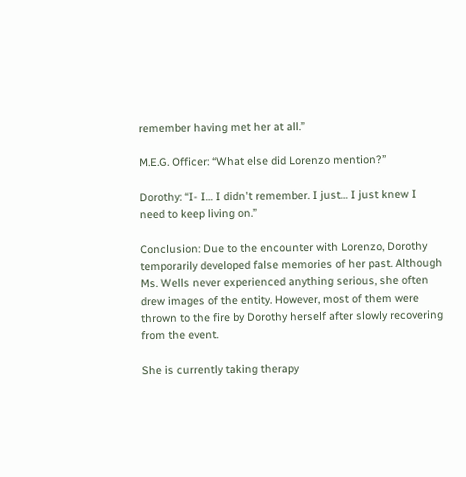remember having met her at all.”

M.E.G. Officer: “What else did Lorenzo mention?”

Dorothy: “I- I… I didn't remember. I just… I just knew I need to keep living on.”

Conclusion: Due to the encounter with Lorenzo, Dorothy temporarily developed false memories of her past. Although Ms. Wells never experienced anything serious, she often drew images of the entity. However, most of them were thrown to the fire by Dorothy herself after slowly recovering from the event.

She is currently taking therapy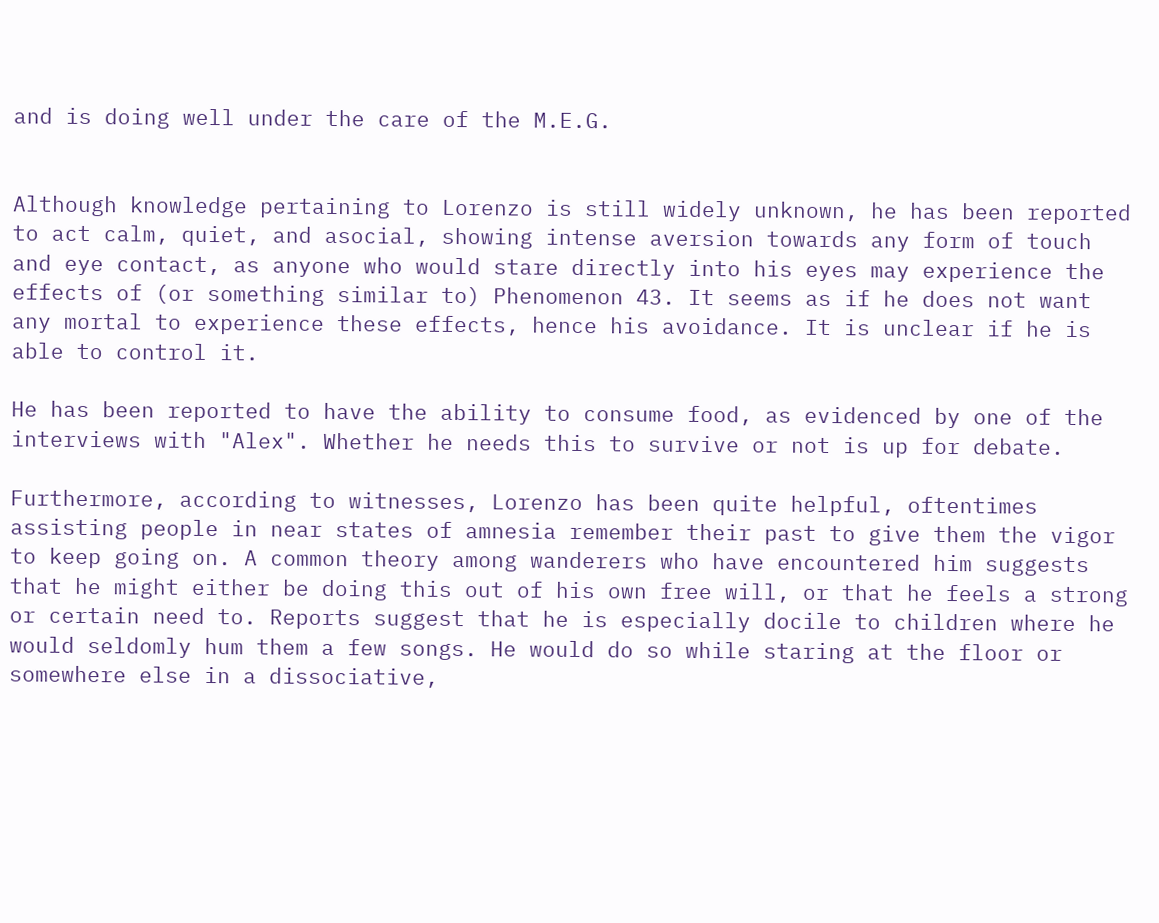and is doing well under the care of the M.E.G.


Although knowledge pertaining to Lorenzo is still widely unknown, he has been reported to act calm, quiet, and asocial, showing intense aversion towards any form of touch and eye contact, as anyone who would stare directly into his eyes may experience the effects of (or something similar to) Phenomenon 43. It seems as if he does not want any mortal to experience these effects, hence his avoidance. It is unclear if he is able to control it.

He has been reported to have the ability to consume food, as evidenced by one of the interviews with "Alex". Whether he needs this to survive or not is up for debate.

Furthermore, according to witnesses, Lorenzo has been quite helpful, oftentimes assisting people in near states of amnesia remember their past to give them the vigor to keep going on. A common theory among wanderers who have encountered him suggests that he might either be doing this out of his own free will, or that he feels a strong or certain need to. Reports suggest that he is especially docile to children where he would seldomly hum them a few songs. He would do so while staring at the floor or somewhere else in a dissociative,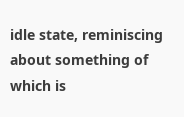idle state, reminiscing about something of which is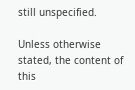still unspecified.

Unless otherwise stated, the content of this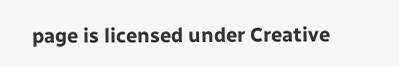page is licensed under Creative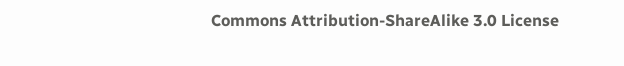Commons Attribution-ShareAlike 3.0 License